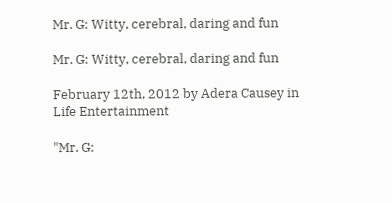Mr. G: Witty, cerebral, daring and fun

Mr. G: Witty, cerebral, daring and fun

February 12th, 2012 by Adera Causey in Life Entertainment

"Mr. G: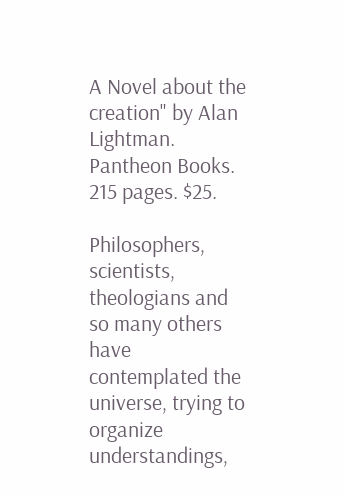A Novel about the creation" by Alan Lightman. Pantheon Books. 215 pages. $25.

Philosophers, scientists, theologians and so many others have contemplated the universe, trying to organize understandings,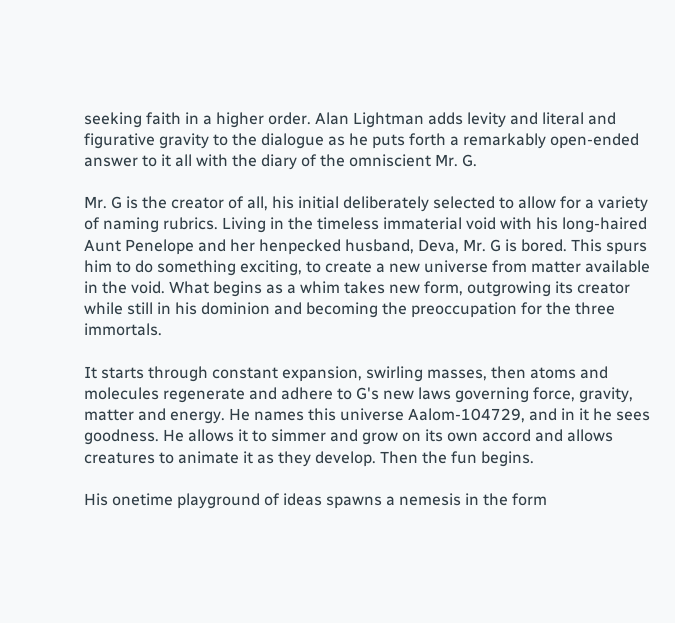seeking faith in a higher order. Alan Lightman adds levity and literal and figurative gravity to the dialogue as he puts forth a remarkably open-ended answer to it all with the diary of the omniscient Mr. G.

Mr. G is the creator of all, his initial deliberately selected to allow for a variety of naming rubrics. Living in the timeless immaterial void with his long-haired Aunt Penelope and her henpecked husband, Deva, Mr. G is bored. This spurs him to do something exciting, to create a new universe from matter available in the void. What begins as a whim takes new form, outgrowing its creator while still in his dominion and becoming the preoccupation for the three immortals.

It starts through constant expansion, swirling masses, then atoms and molecules regenerate and adhere to G's new laws governing force, gravity, matter and energy. He names this universe Aalom-104729, and in it he sees goodness. He allows it to simmer and grow on its own accord and allows creatures to animate it as they develop. Then the fun begins.

His onetime playground of ideas spawns a nemesis in the form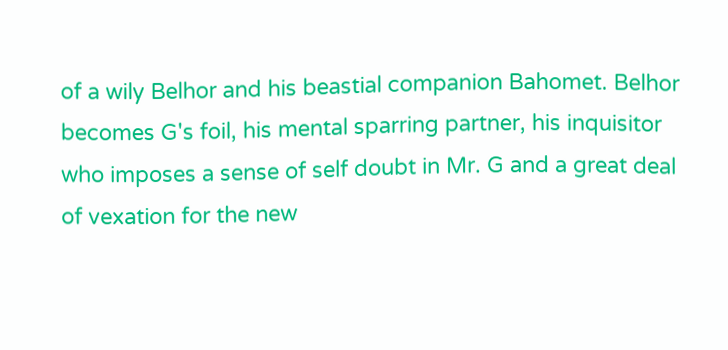of a wily Belhor and his beastial companion Bahomet. Belhor becomes G's foil, his mental sparring partner, his inquisitor who imposes a sense of self doubt in Mr. G and a great deal of vexation for the new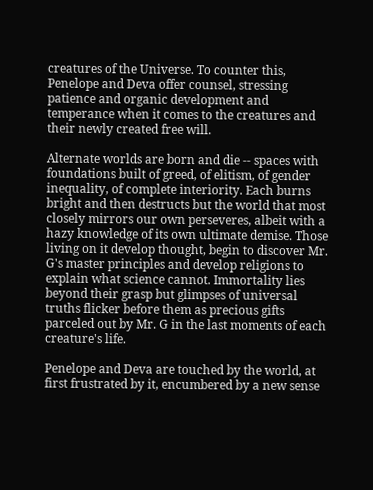creatures of the Universe. To counter this, Penelope and Deva offer counsel, stressing patience and organic development and temperance when it comes to the creatures and their newly created free will.

Alternate worlds are born and die -- spaces with foundations built of greed, of elitism, of gender inequality, of complete interiority. Each burns bright and then destructs but the world that most closely mirrors our own perseveres, albeit with a hazy knowledge of its own ultimate demise. Those living on it develop thought, begin to discover Mr. G's master principles and develop religions to explain what science cannot. Immortality lies beyond their grasp but glimpses of universal truths flicker before them as precious gifts parceled out by Mr. G in the last moments of each creature's life.

Penelope and Deva are touched by the world, at first frustrated by it, encumbered by a new sense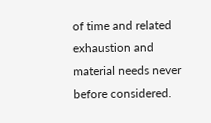of time and related exhaustion and material needs never before considered.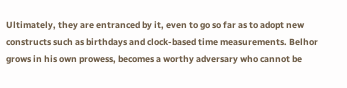Ultimately, they are entranced by it, even to go so far as to adopt new constructs such as birthdays and clock-based time measurements. Belhor grows in his own prowess, becomes a worthy adversary who cannot be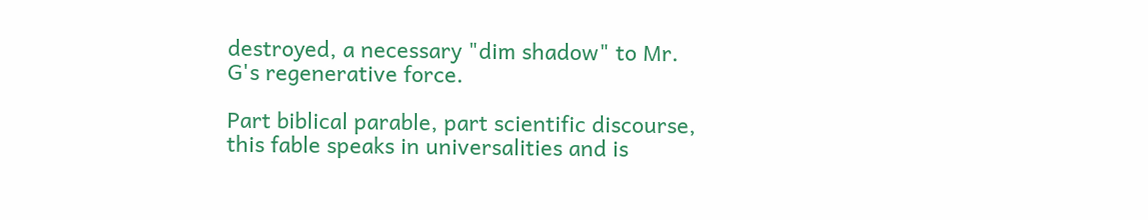destroyed, a necessary "dim shadow" to Mr. G's regenerative force.

Part biblical parable, part scientific discourse, this fable speaks in universalities and is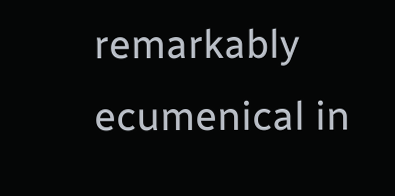remarkably ecumenical in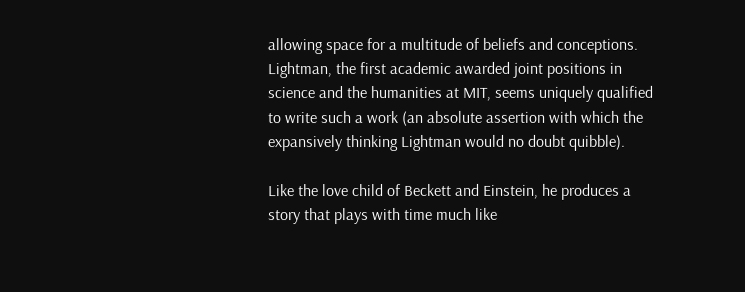allowing space for a multitude of beliefs and conceptions. Lightman, the first academic awarded joint positions in science and the humanities at MIT, seems uniquely qualified to write such a work (an absolute assertion with which the expansively thinking Lightman would no doubt quibble).

Like the love child of Beckett and Einstein, he produces a story that plays with time much like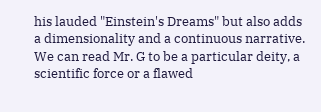his lauded "Einstein's Dreams" but also adds a dimensionality and a continuous narrative. We can read Mr. G to be a particular deity, a scientific force or a flawed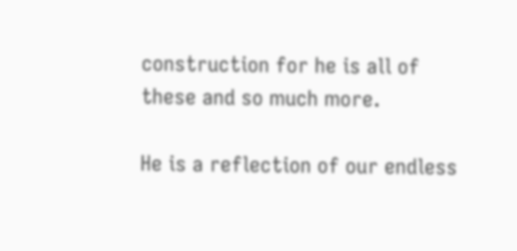construction for he is all of these and so much more.

He is a reflection of our endless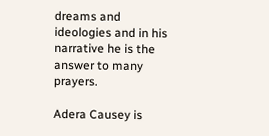dreams and ideologies and in his narrative he is the answer to many prayers.

Adera Causey is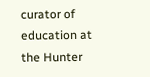curator of education at the Hunter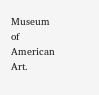Museum of American Art.